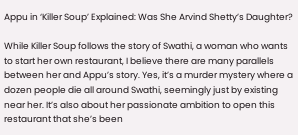Appu in ‘Killer Soup’ Explained: Was She Arvind Shetty’s Daughter?

While Killer Soup follows the story of Swathi, a woman who wants to start her own restaurant, I believe there are many parallels between her and Appu’s story. Yes, it’s a murder mystery where a dozen people die all around Swathi, seemingly just by existing near her. It’s also about her passionate ambition to open this restaurant that she’s been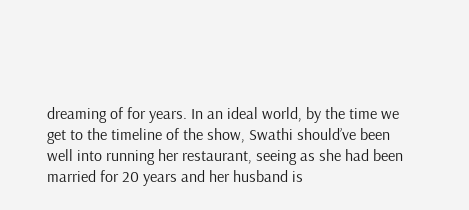dreaming of for years. In an ideal world, by the time we get to the timeline of the show, Swathi should’ve been well into running her restaurant, seeing as she had been married for 20 years and her husband is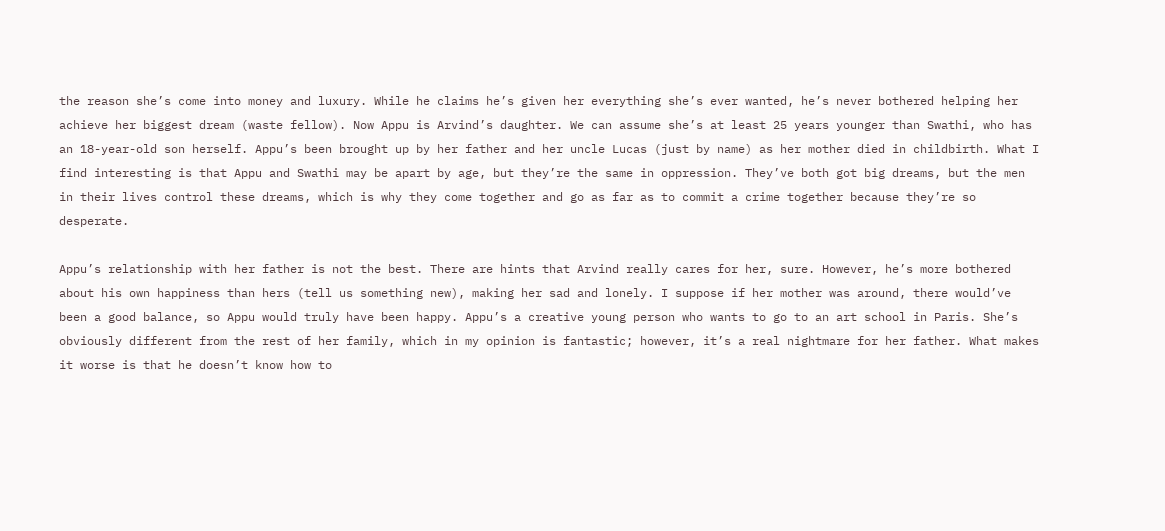the reason she’s come into money and luxury. While he claims he’s given her everything she’s ever wanted, he’s never bothered helping her achieve her biggest dream (waste fellow). Now Appu is Arvind’s daughter. We can assume she’s at least 25 years younger than Swathi, who has an 18-year-old son herself. Appu’s been brought up by her father and her uncle Lucas (just by name) as her mother died in childbirth. What I find interesting is that Appu and Swathi may be apart by age, but they’re the same in oppression. They’ve both got big dreams, but the men in their lives control these dreams, which is why they come together and go as far as to commit a crime together because they’re so desperate.

Appu’s relationship with her father is not the best. There are hints that Arvind really cares for her, sure. However, he’s more bothered about his own happiness than hers (tell us something new), making her sad and lonely. I suppose if her mother was around, there would’ve been a good balance, so Appu would truly have been happy. Appu’s a creative young person who wants to go to an art school in Paris. She’s obviously different from the rest of her family, which in my opinion is fantastic; however, it’s a real nightmare for her father. What makes it worse is that he doesn’t know how to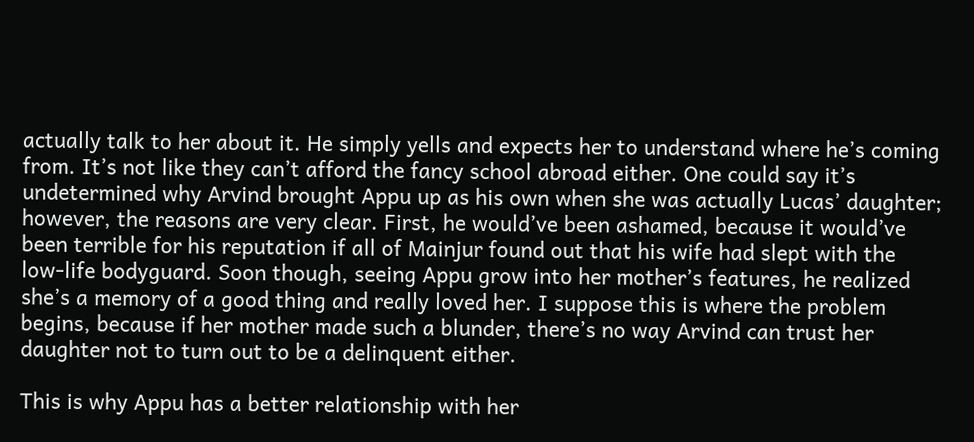actually talk to her about it. He simply yells and expects her to understand where he’s coming from. It’s not like they can’t afford the fancy school abroad either. One could say it’s undetermined why Arvind brought Appu up as his own when she was actually Lucas’ daughter; however, the reasons are very clear. First, he would’ve been ashamed, because it would’ve been terrible for his reputation if all of Mainjur found out that his wife had slept with the low-life bodyguard. Soon though, seeing Appu grow into her mother’s features, he realized she’s a memory of a good thing and really loved her. I suppose this is where the problem begins, because if her mother made such a blunder, there’s no way Arvind can trust her daughter not to turn out to be a delinquent either.

This is why Appu has a better relationship with her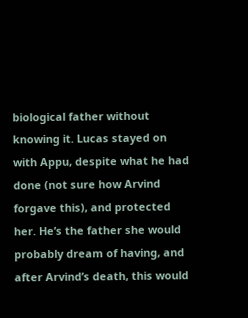biological father without knowing it. Lucas stayed on with Appu, despite what he had done (not sure how Arvind forgave this), and protected her. He’s the father she would probably dream of having, and after Arvind’s death, this would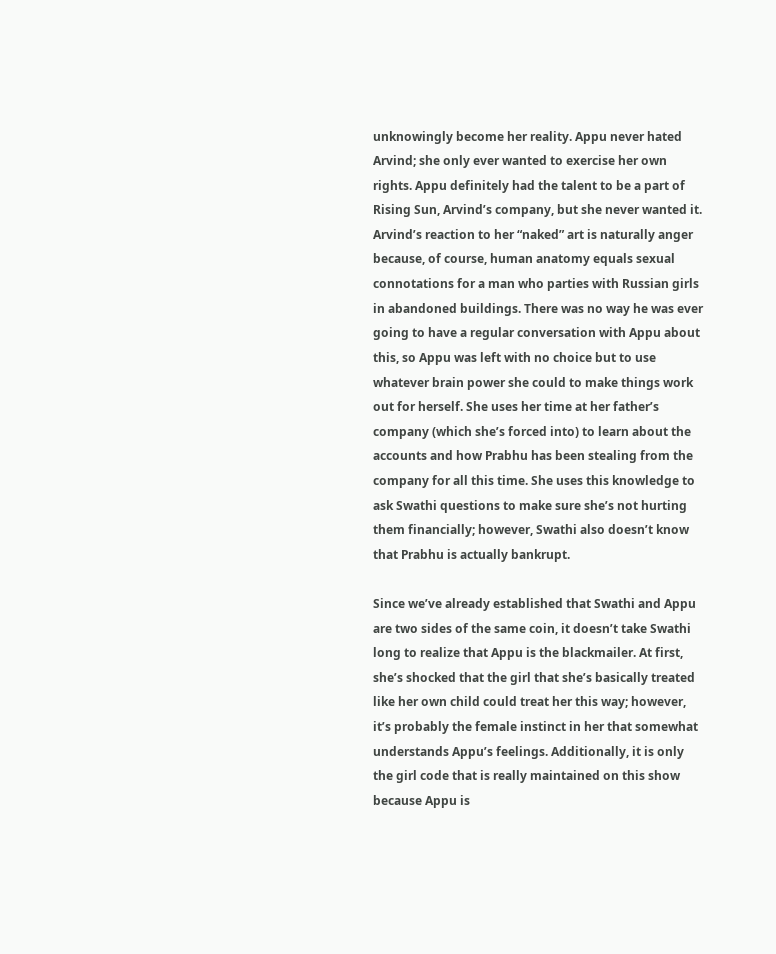unknowingly become her reality. Appu never hated Arvind; she only ever wanted to exercise her own rights. Appu definitely had the talent to be a part of Rising Sun, Arvind’s company, but she never wanted it. Arvind’s reaction to her “naked” art is naturally anger because, of course, human anatomy equals sexual connotations for a man who parties with Russian girls in abandoned buildings. There was no way he was ever going to have a regular conversation with Appu about this, so Appu was left with no choice but to use whatever brain power she could to make things work out for herself. She uses her time at her father’s company (which she’s forced into) to learn about the accounts and how Prabhu has been stealing from the company for all this time. She uses this knowledge to ask Swathi questions to make sure she’s not hurting them financially; however, Swathi also doesn’t know that Prabhu is actually bankrupt.

Since we’ve already established that Swathi and Appu are two sides of the same coin, it doesn’t take Swathi long to realize that Appu is the blackmailer. At first, she’s shocked that the girl that she’s basically treated like her own child could treat her this way; however, it’s probably the female instinct in her that somewhat understands Appu’s feelings. Additionally, it is only the girl code that is really maintained on this show because Appu is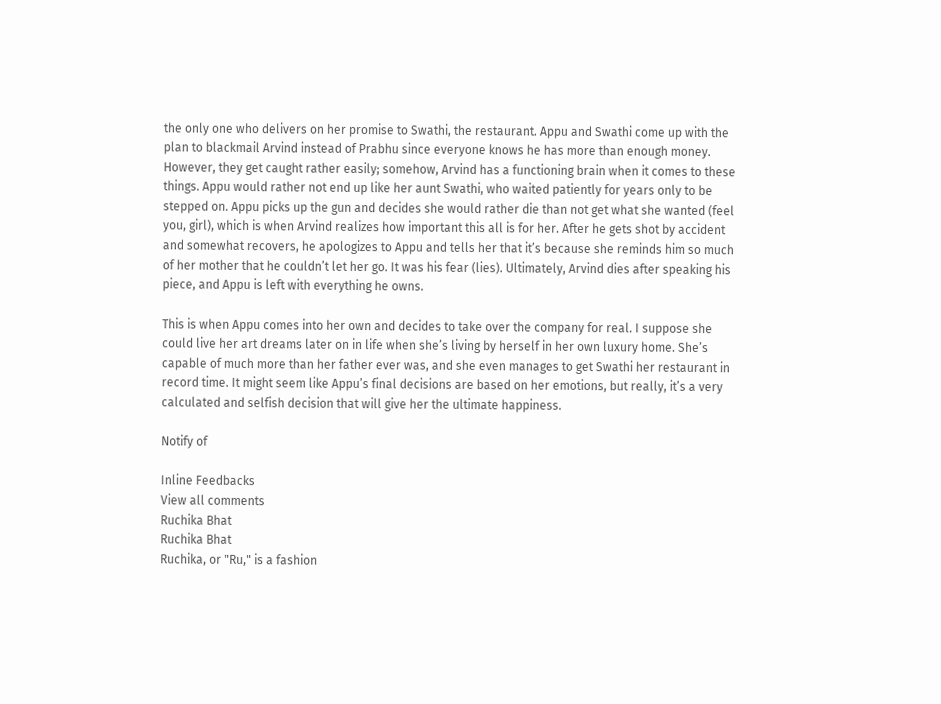the only one who delivers on her promise to Swathi, the restaurant. Appu and Swathi come up with the plan to blackmail Arvind instead of Prabhu since everyone knows he has more than enough money. However, they get caught rather easily; somehow, Arvind has a functioning brain when it comes to these things. Appu would rather not end up like her aunt Swathi, who waited patiently for years only to be stepped on. Appu picks up the gun and decides she would rather die than not get what she wanted (feel you, girl), which is when Arvind realizes how important this all is for her. After he gets shot by accident and somewhat recovers, he apologizes to Appu and tells her that it’s because she reminds him so much of her mother that he couldn’t let her go. It was his fear (lies). Ultimately, Arvind dies after speaking his piece, and Appu is left with everything he owns.

This is when Appu comes into her own and decides to take over the company for real. I suppose she could live her art dreams later on in life when she’s living by herself in her own luxury home. She’s capable of much more than her father ever was, and she even manages to get Swathi her restaurant in record time. It might seem like Appu’s final decisions are based on her emotions, but really, it’s a very calculated and selfish decision that will give her the ultimate happiness.

Notify of

Inline Feedbacks
View all comments
Ruchika Bhat
Ruchika Bhat
Ruchika, or "Ru," is a fashion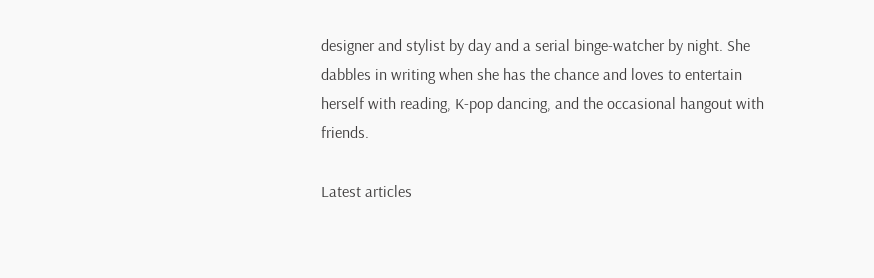designer and stylist by day and a serial binge-watcher by night. She dabbles in writing when she has the chance and loves to entertain herself with reading, K-pop dancing, and the occasional hangout with friends.

Latest articles